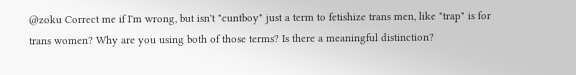@zoku Correct me if I'm wrong, but isn't "cuntboy" just a term to fetishize trans men, like "trap" is for trans women? Why are you using both of those terms? Is there a meaningful distinction?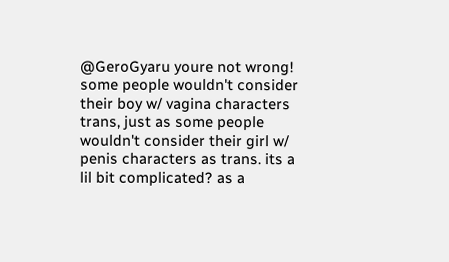@GeroGyaru youre not wrong! some people wouldn't consider their boy w/ vagina characters trans, just as some people wouldn't consider their girl w/ penis characters as trans. its a lil bit complicated? as a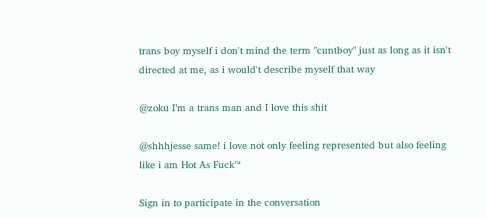trans boy myself i don't mind the term "cuntboy" just as long as it isn't directed at me, as i would't describe myself that way

@zoku I’m a trans man and I love this shit

@shhhjesse same! i love not only feeling represented but also feeling like i am Hot As Fuck™

Sign in to participate in the conversation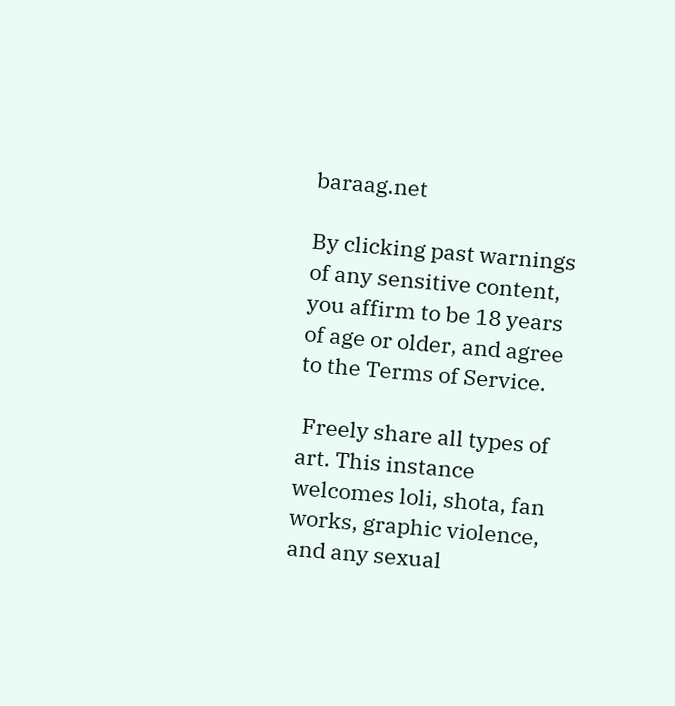baraag.net

By clicking past warnings of any sensitive content, you affirm to be 18 years of age or older, and agree to the Terms of Service.

 Freely share all types of art. This instance welcomes loli, shota, fan works, graphic violence, and any sexual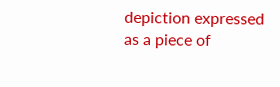depiction expressed as a piece of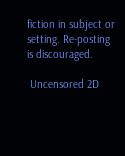fiction in subject or setting. Re-posting is discouraged.

 Uncensored 2D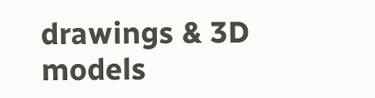drawings & 3D models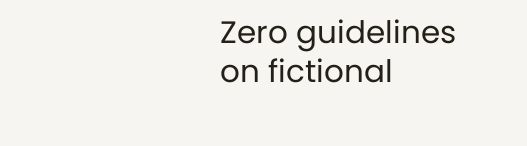Zero guidelines on fictional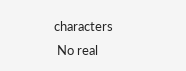characters
 No real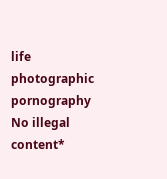life photographic pornography
No illegal content*